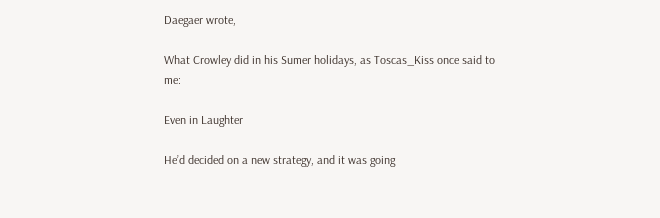Daegaer wrote,

What Crowley did in his Sumer holidays, as Toscas_Kiss once said to me:

Even in Laughter

He’d decided on a new strategy, and it was going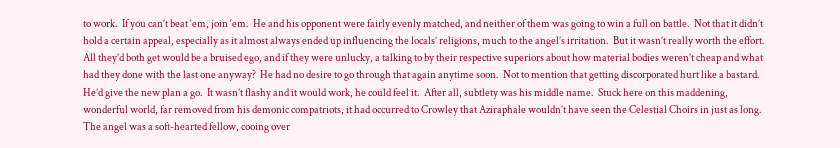to work.  If you can’t beat ‘em, join ‘em.  He and his opponent were fairly evenly matched, and neither of them was going to win a full on battle.  Not that it didn’t hold a certain appeal, especially as it almost always ended up influencing the locals’ religions, much to the angel’s irritation.  But it wasn’t really worth the effort.  All they’d both get would be a bruised ego, and if they were unlucky, a talking to by their respective superiors about how material bodies weren’t cheap and what had they done with the last one anyway?  He had no desire to go through that again anytime soon.  Not to mention that getting discorporated hurt like a bastard.  He’d give the new plan a go.  It wasn’t flashy and it would work, he could feel it.  After all, subtlety was his middle name.  Stuck here on this maddening, wonderful world, far removed from his demonic compatriots, it had occurred to Crowley that Aziraphale wouldn’t have seen the Celestial Choirs in just as long.  The angel was a soft-hearted fellow, cooing over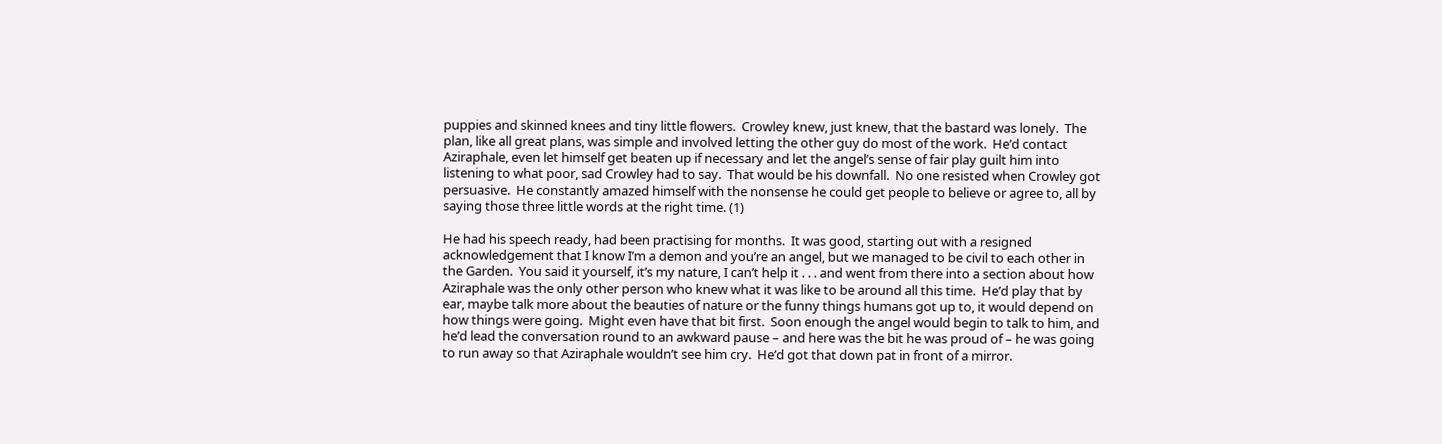puppies and skinned knees and tiny little flowers.  Crowley knew, just knew, that the bastard was lonely.  The plan, like all great plans, was simple and involved letting the other guy do most of the work.  He’d contact Aziraphale, even let himself get beaten up if necessary and let the angel’s sense of fair play guilt him into listening to what poor, sad Crowley had to say.  That would be his downfall.  No one resisted when Crowley got persuasive.  He constantly amazed himself with the nonsense he could get people to believe or agree to, all by saying those three little words at the right time. (1)

He had his speech ready, had been practising for months.  It was good, starting out with a resigned acknowledgement that I know I’m a demon and you’re an angel, but we managed to be civil to each other in the Garden.  You said it yourself, it’s my nature, I can’t help it . . . and went from there into a section about how Aziraphale was the only other person who knew what it was like to be around all this time.  He’d play that by ear, maybe talk more about the beauties of nature or the funny things humans got up to, it would depend on how things were going.  Might even have that bit first.  Soon enough the angel would begin to talk to him, and he’d lead the conversation round to an awkward pause – and here was the bit he was proud of – he was going to run away so that Aziraphale wouldn’t see him cry.  He’d got that down pat in front of a mirror.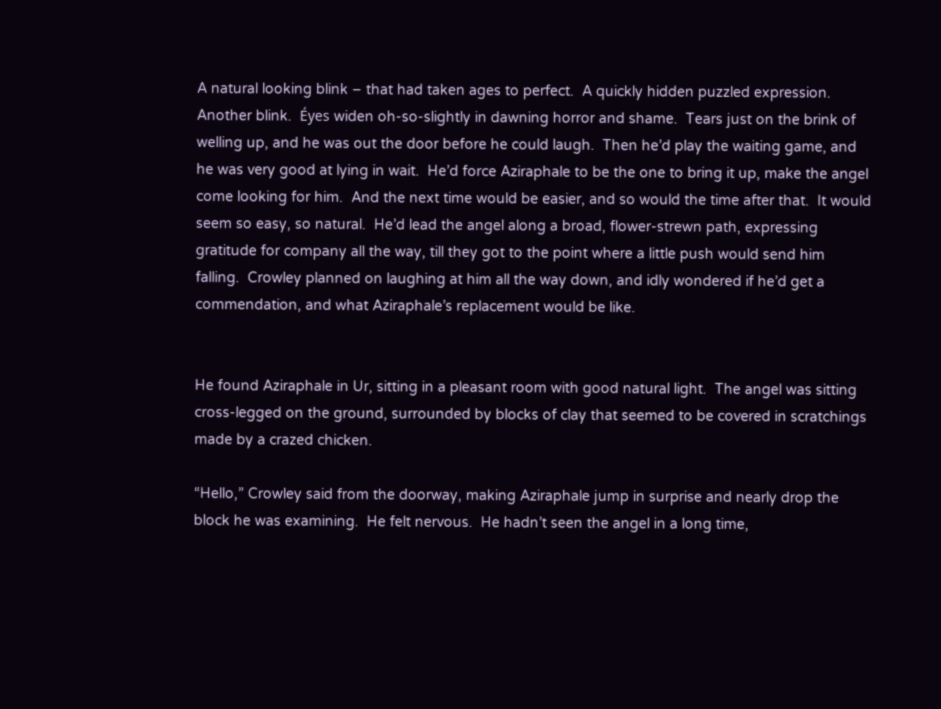A natural looking blink – that had taken ages to perfect.  A quickly hidden puzzled expression.  Another blink.  Éyes widen oh-so-slightly in dawning horror and shame.  Tears just on the brink of welling up, and he was out the door before he could laugh.  Then he’d play the waiting game, and he was very good at lying in wait.  He’d force Aziraphale to be the one to bring it up, make the angel come looking for him.  And the next time would be easier, and so would the time after that.  It would seem so easy, so natural.  He’d lead the angel along a broad, flower-strewn path, expressing gratitude for company all the way, till they got to the point where a little push would send him falling.  Crowley planned on laughing at him all the way down, and idly wondered if he’d get a commendation, and what Aziraphale’s replacement would be like.


He found Aziraphale in Ur, sitting in a pleasant room with good natural light.  The angel was sitting cross-legged on the ground, surrounded by blocks of clay that seemed to be covered in scratchings made by a crazed chicken.

“Hello,” Crowley said from the doorway, making Aziraphale jump in surprise and nearly drop the block he was examining.  He felt nervous.  He hadn’t seen the angel in a long time,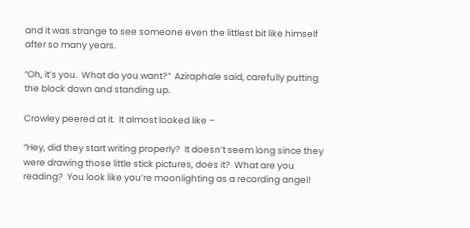and it was strange to see someone even the littlest bit like himself after so many years.

“Oh, it’s you.  What do you want?”  Aziraphale said, carefully putting the block down and standing up.

Crowley peered at it.  It almost looked like –

“Hey, did they start writing properly?  It doesn’t seem long since they were drawing those little stick pictures, does it?  What are you reading?  You look like you’re moonlighting as a recording angel!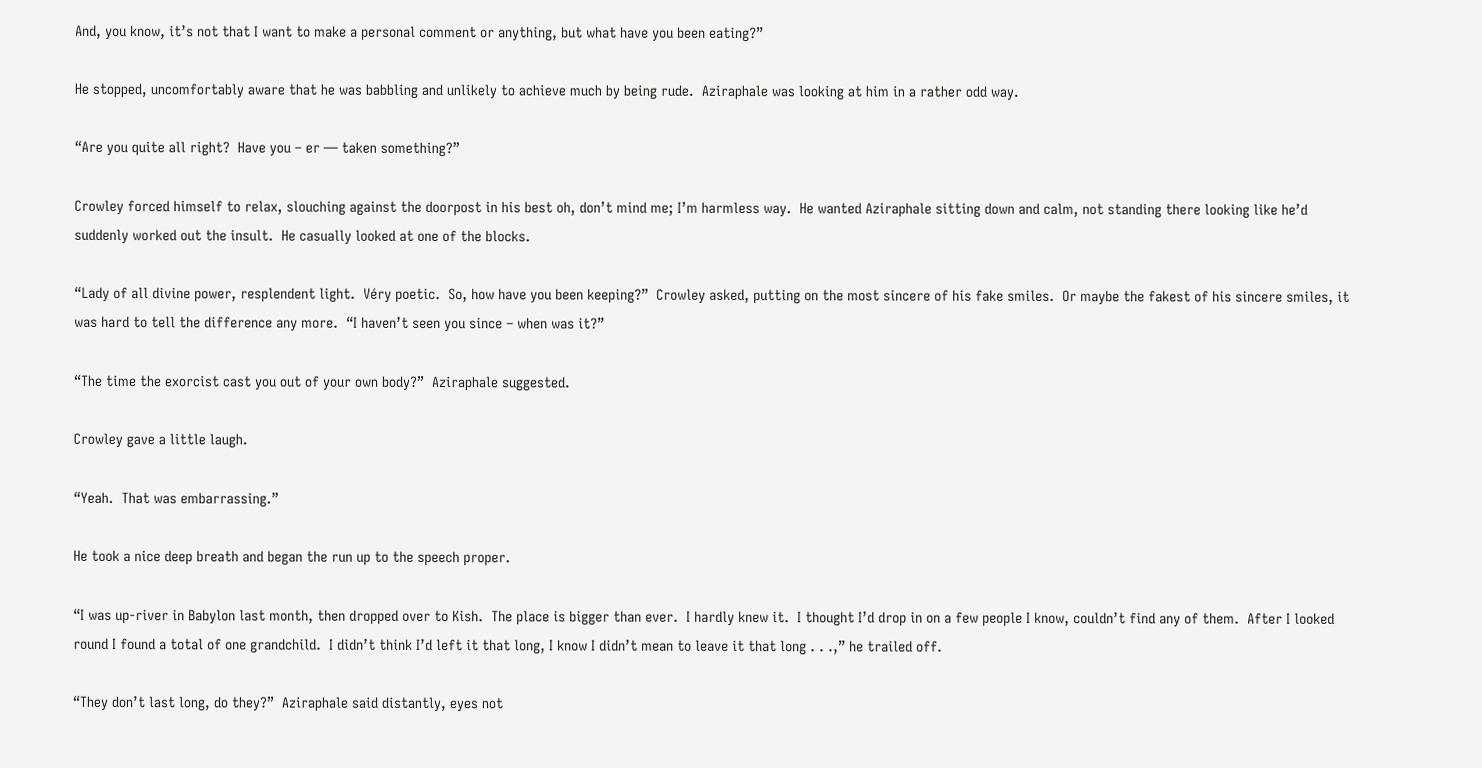And, you know, it’s not that I want to make a personal comment or anything, but what have you been eating?”

He stopped, uncomfortably aware that he was babbling and unlikely to achieve much by being rude.  Aziraphale was looking at him in a rather odd way.

“Are you quite all right?  Have you – er — taken something?”

Crowley forced himself to relax, slouching against the doorpost in his best oh, don’t mind me; I’m harmless way.  He wanted Aziraphale sitting down and calm, not standing there looking like he’d suddenly worked out the insult.  He casually looked at one of the blocks.

“Lady of all divine power, resplendent light.  Véry poetic.  So, how have you been keeping?”  Crowley asked, putting on the most sincere of his fake smiles.  Or maybe the fakest of his sincere smiles, it was hard to tell the difference any more.  “I haven’t seen you since – when was it?”

“The time the exorcist cast you out of your own body?”  Aziraphale suggested.

Crowley gave a little laugh.

“Yeah.  That was embarrassing.”

He took a nice deep breath and began the run up to the speech proper.

“I was up-river in Babylon last month, then dropped over to Kish.  The place is bigger than ever.  I hardly knew it.  I thought I’d drop in on a few people I know, couldn’t find any of them.  After I looked round I found a total of one grandchild.  I didn’t think I’d left it that long, I know I didn’t mean to leave it that long . . .,” he trailed off.

“They don’t last long, do they?”  Aziraphale said distantly, eyes not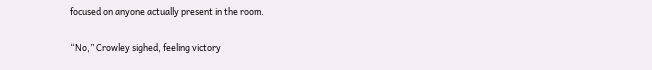focused on anyone actually present in the room.

“No,” Crowley sighed, feeling victory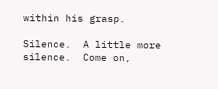within his grasp.

Silence.  A little more silence.  Come on,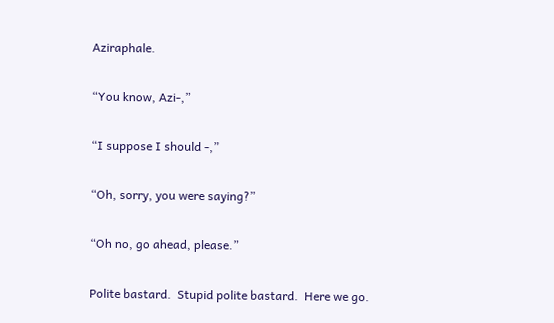Aziraphale.

“You know, Azi-,”

“I suppose I should -,”

“Oh, sorry, you were saying?”

“Oh no, go ahead, please.”

Polite bastard.  Stupid polite bastard.  Here we go.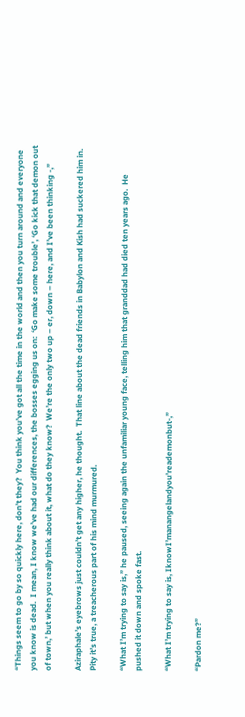“Things seem to go by so quickly here, don’t they?  You think you’ve got all the time in the world and then you turn around and everyone you know is dead.  I mean, I know we’ve had our differences, the bosses egging us on:  ‘Go make some trouble’, ‘Go kick that demon out of town,’ but when you really think about it, what do they know?  We’re the only two up – er, down – here, and I’ve been thinking -,”

Aziraphale’s eyebrows just couldn’t get any higher, he thought.  That line about the dead friends in Babylon and Kish had suckered him in.  Pity it’s true, a treacherous part of his mind murmured.

“What I’m trying to say is,” he paused, seeing again the unfamiliar young face, telling him that granddad had died ten years ago.  He pushed it down and spoke fast.

“What I’m trying to say is, IknowI’manangelandyou’reademonbut-,”

“Pardon me?”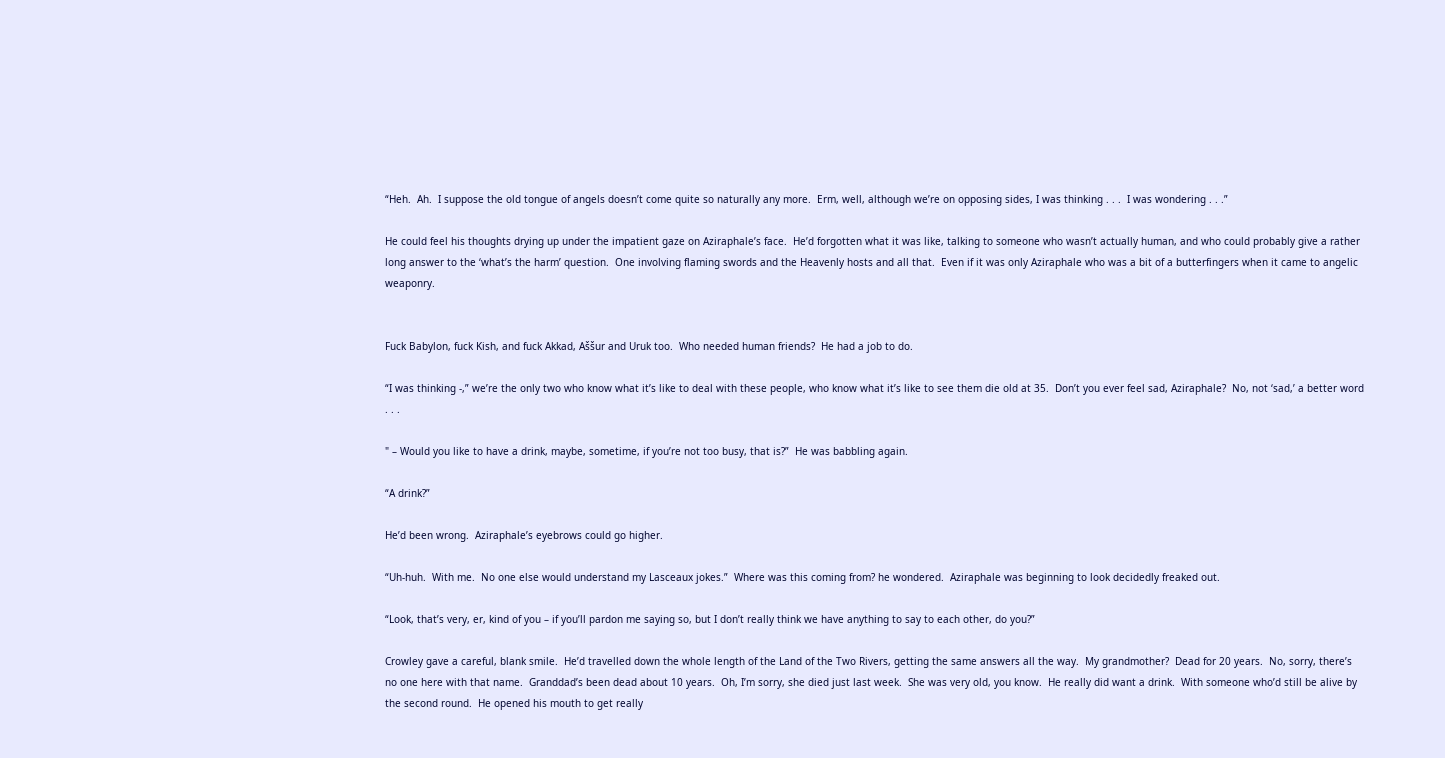“Heh.  Ah.  I suppose the old tongue of angels doesn’t come quite so naturally any more.  Erm, well, although we’re on opposing sides, I was thinking . . .  I was wondering . . .”

He could feel his thoughts drying up under the impatient gaze on Aziraphale’s face.  He’d forgotten what it was like, talking to someone who wasn’t actually human, and who could probably give a rather long answer to the ‘what’s the harm’ question.  One involving flaming swords and the Heavenly hosts and all that.  Even if it was only Aziraphale who was a bit of a butterfingers when it came to angelic weaponry.


Fuck Babylon, fuck Kish, and fuck Akkad, Aššur and Uruk too.  Who needed human friends?  He had a job to do.

“I was thinking -,” we’re the only two who know what it’s like to deal with these people, who know what it’s like to see them die old at 35.  Don’t you ever feel sad, Aziraphale?  No, not ‘sad,’ a better word . . .

" – Would you like to have a drink, maybe, sometime, if you’re not too busy, that is?”  He was babbling again.

“A drink?”

He’d been wrong.  Aziraphale’s eyebrows could go higher.

“Uh-huh.  With me.  No one else would understand my Lasceaux jokes.”  Where was this coming from? he wondered.  Aziraphale was beginning to look decidedly freaked out.

“Look, that’s very, er, kind of you – if you’ll pardon me saying so, but I don’t really think we have anything to say to each other, do you?”

Crowley gave a careful, blank smile.  He’d travelled down the whole length of the Land of the Two Rivers, getting the same answers all the way.  My grandmother?  Dead for 20 years.  No, sorry, there’s no one here with that name.  Granddad’s been dead about 10 years.  Oh, I’m sorry, she died just last week.  She was very old, you know.  He really did want a drink.  With someone who’d still be alive by the second round.  He opened his mouth to get really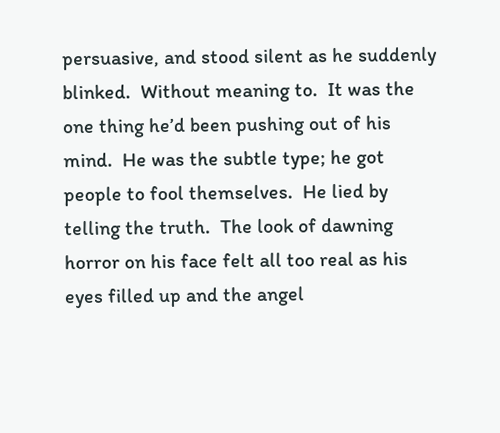persuasive, and stood silent as he suddenly blinked.  Without meaning to.  It was the one thing he’d been pushing out of his mind.  He was the subtle type; he got people to fool themselves.  He lied by telling the truth.  The look of dawning horror on his face felt all too real as his eyes filled up and the angel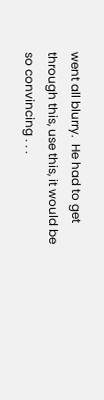went all blurry.  He had to get through this, use this, it would be so convincing . . .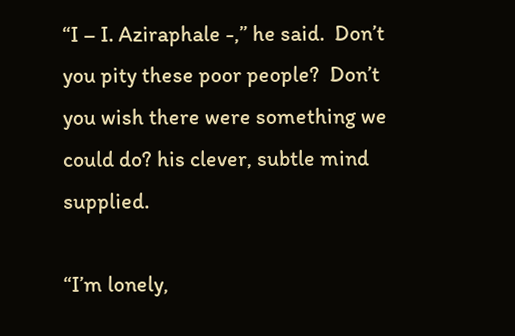“I – I. Aziraphale -,” he said.  Don’t you pity these poor people?  Don’t you wish there were something we could do? his clever, subtle mind supplied.

“I’m lonely,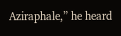Aziraphale,” he heard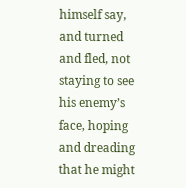himself say, and turned and fled, not staying to see his enemy’s face, hoping and dreading that he might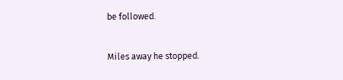be followed.

Miles away he stopped.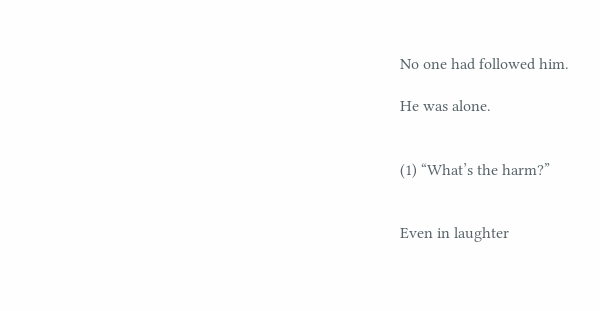No one had followed him.

He was alone.


(1) “What’s the harm?”


Even in laughter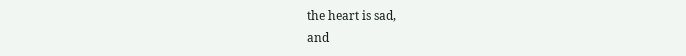the heart is sad,
and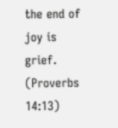the end of joy is grief. (Proverbs 14:13)